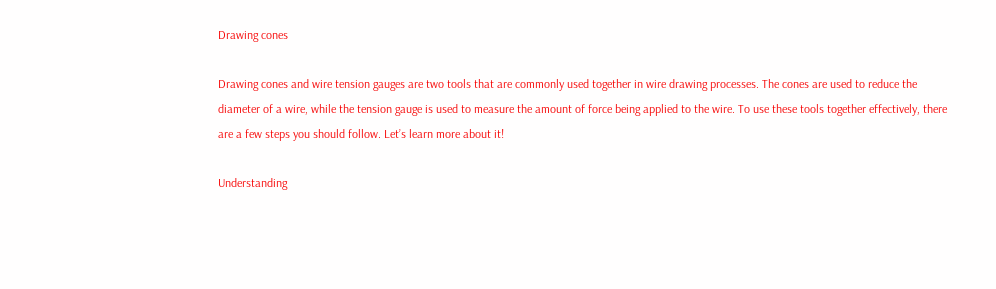Drawing cones

Drawing cones and wire tension gauges are two tools that are commonly used together in wire drawing processes. The cones are used to reduce the diameter of a wire, while the tension gauge is used to measure the amount of force being applied to the wire. To use these tools together effectively, there are a few steps you should follow. Let’s learn more about it!

Understanding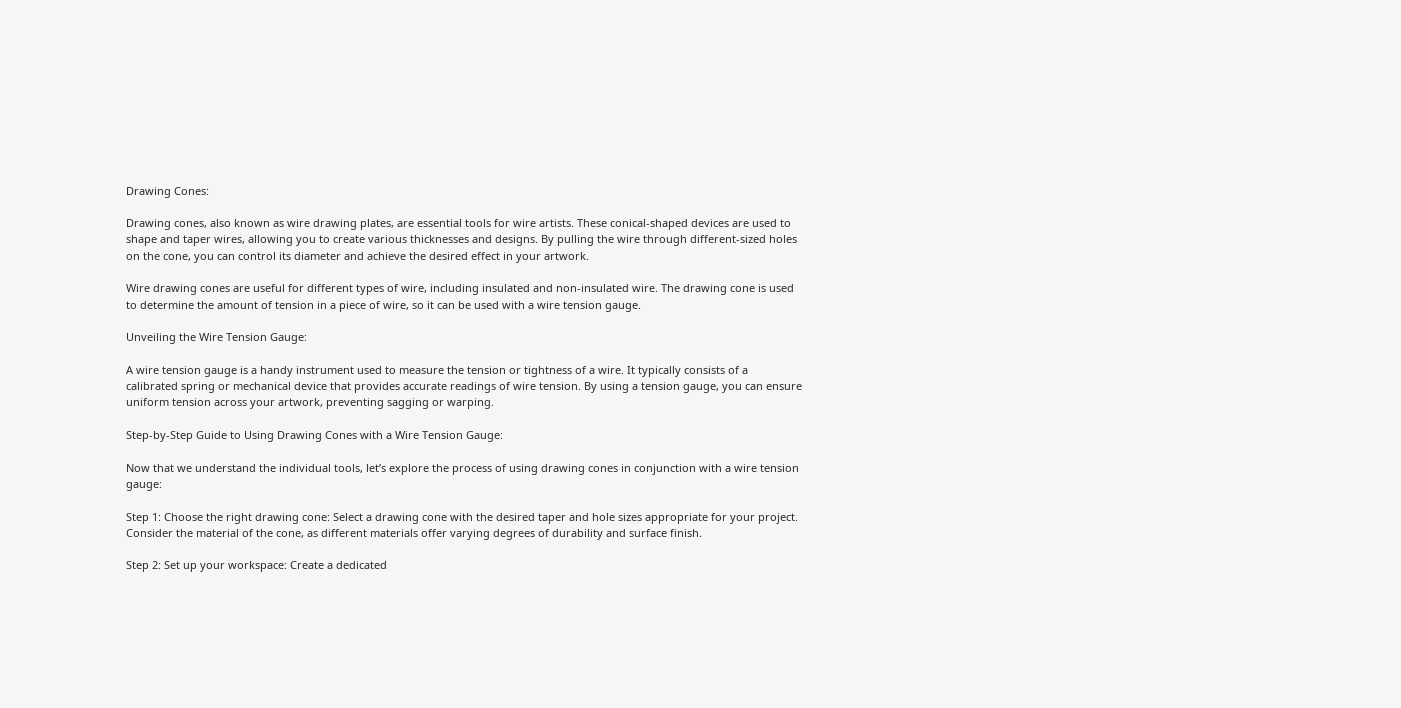Drawing Cones:

Drawing cones, also known as wire drawing plates, are essential tools for wire artists. These conical-shaped devices are used to shape and taper wires, allowing you to create various thicknesses and designs. By pulling the wire through different-sized holes on the cone, you can control its diameter and achieve the desired effect in your artwork.

Wire drawing cones are useful for different types of wire, including insulated and non-insulated wire. The drawing cone is used to determine the amount of tension in a piece of wire, so it can be used with a wire tension gauge.

Unveiling the Wire Tension Gauge:

A wire tension gauge is a handy instrument used to measure the tension or tightness of a wire. It typically consists of a calibrated spring or mechanical device that provides accurate readings of wire tension. By using a tension gauge, you can ensure uniform tension across your artwork, preventing sagging or warping.

Step-by-Step Guide to Using Drawing Cones with a Wire Tension Gauge:

Now that we understand the individual tools, let’s explore the process of using drawing cones in conjunction with a wire tension gauge:

Step 1: Choose the right drawing cone: Select a drawing cone with the desired taper and hole sizes appropriate for your project. Consider the material of the cone, as different materials offer varying degrees of durability and surface finish.

Step 2: Set up your workspace: Create a dedicated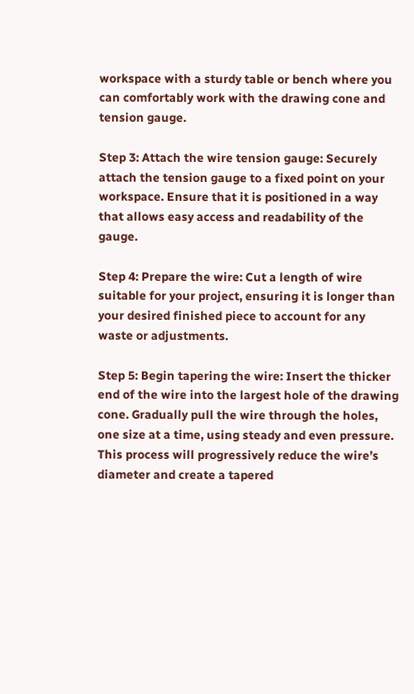workspace with a sturdy table or bench where you can comfortably work with the drawing cone and tension gauge.

Step 3: Attach the wire tension gauge: Securely attach the tension gauge to a fixed point on your workspace. Ensure that it is positioned in a way that allows easy access and readability of the gauge.

Step 4: Prepare the wire: Cut a length of wire suitable for your project, ensuring it is longer than your desired finished piece to account for any waste or adjustments.

Step 5: Begin tapering the wire: Insert the thicker end of the wire into the largest hole of the drawing cone. Gradually pull the wire through the holes, one size at a time, using steady and even pressure. This process will progressively reduce the wire’s diameter and create a tapered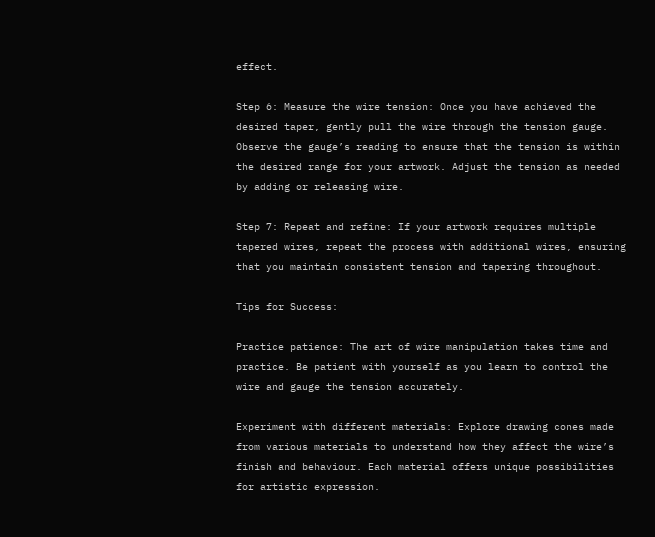effect.

Step 6: Measure the wire tension: Once you have achieved the desired taper, gently pull the wire through the tension gauge. Observe the gauge’s reading to ensure that the tension is within the desired range for your artwork. Adjust the tension as needed by adding or releasing wire.

Step 7: Repeat and refine: If your artwork requires multiple tapered wires, repeat the process with additional wires, ensuring that you maintain consistent tension and tapering throughout.

Tips for Success:

Practice patience: The art of wire manipulation takes time and practice. Be patient with yourself as you learn to control the wire and gauge the tension accurately.

Experiment with different materials: Explore drawing cones made from various materials to understand how they affect the wire’s finish and behaviour. Each material offers unique possibilities for artistic expression.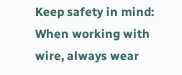Keep safety in mind: When working with wire, always wear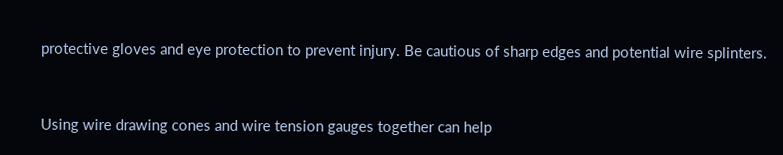protective gloves and eye protection to prevent injury. Be cautious of sharp edges and potential wire splinters.


Using wire drawing cones and wire tension gauges together can help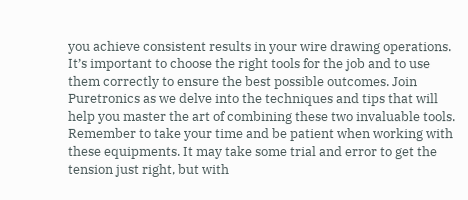you achieve consistent results in your wire drawing operations. It’s important to choose the right tools for the job and to use them correctly to ensure the best possible outcomes. Join Puretronics as we delve into the techniques and tips that will help you master the art of combining these two invaluable tools. Remember to take your time and be patient when working with these equipments. It may take some trial and error to get the tension just right, but with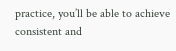practice, you’ll be able to achieve consistent and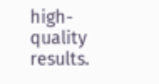high-quality results.